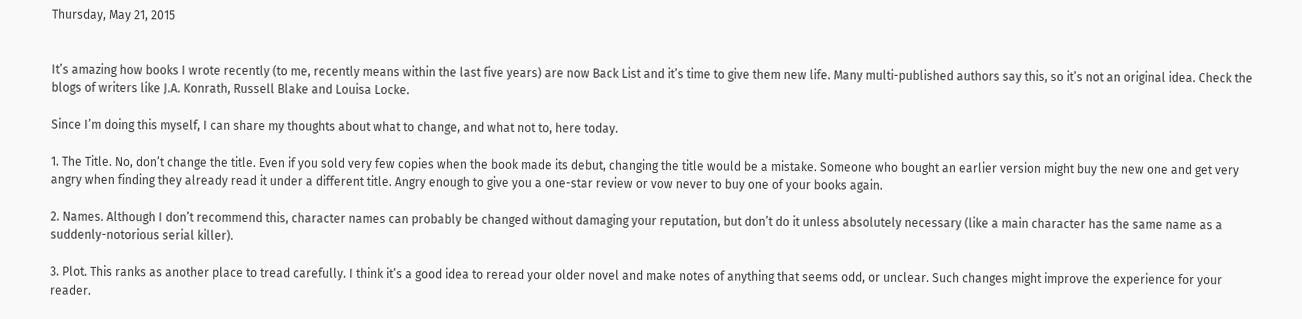Thursday, May 21, 2015


It’s amazing how books I wrote recently (to me, recently means within the last five years) are now Back List and it’s time to give them new life. Many multi-published authors say this, so it’s not an original idea. Check the blogs of writers like J.A. Konrath, Russell Blake and Louisa Locke.

Since I’m doing this myself, I can share my thoughts about what to change, and what not to, here today.

1. The Title. No, don’t change the title. Even if you sold very few copies when the book made its debut, changing the title would be a mistake. Someone who bought an earlier version might buy the new one and get very angry when finding they already read it under a different title. Angry enough to give you a one-star review or vow never to buy one of your books again.

2. Names. Although I don’t recommend this, character names can probably be changed without damaging your reputation, but don’t do it unless absolutely necessary (like a main character has the same name as a suddenly-notorious serial killer).

3. Plot. This ranks as another place to tread carefully. I think it’s a good idea to reread your older novel and make notes of anything that seems odd, or unclear. Such changes might improve the experience for your reader.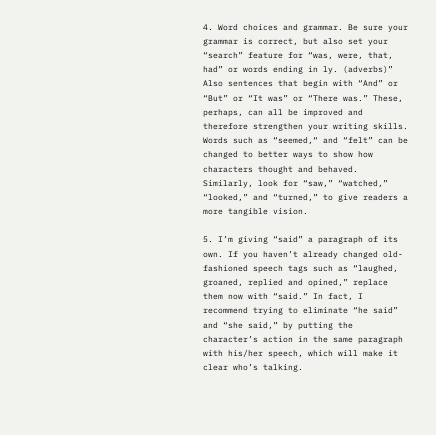4. Word choices and grammar. Be sure your grammar is correct, but also set your “search” feature for “was, were, that, had” or words ending in ly. (adverbs)” Also sentences that begin with “And” or “But” or “It was” or “There was.” These, perhaps, can all be improved and therefore strengthen your writing skills. Words such as “seemed,“ and “felt” can be changed to better ways to show how characters thought and behaved. Similarly, look for “saw,” “watched,” “looked,” and “turned,” to give readers a more tangible vision.

5. I’m giving “said” a paragraph of its own. If you haven’t already changed old-fashioned speech tags such as “laughed, groaned, replied and opined,” replace them now with “said.” In fact, I recommend trying to eliminate “he said” and “she said,” by putting the character’s action in the same paragraph with his/her speech, which will make it clear who’s talking.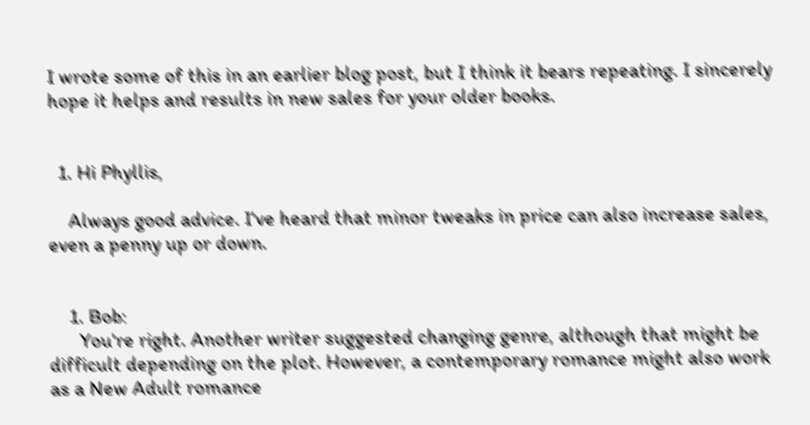I wrote some of this in an earlier blog post, but I think it bears repeating. I sincerely hope it helps and results in new sales for your older books.


  1. Hi Phyllis,

    Always good advice. I've heard that minor tweaks in price can also increase sales, even a penny up or down.


    1. Bob:
      You're right. Another writer suggested changing genre, although that might be difficult depending on the plot. However, a contemporary romance might also work as a New Adult romance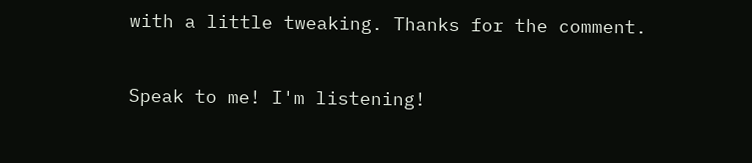with a little tweaking. Thanks for the comment.


Speak to me! I'm listening!